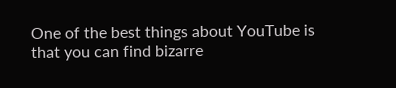One of the best things about YouTube is that you can find bizarre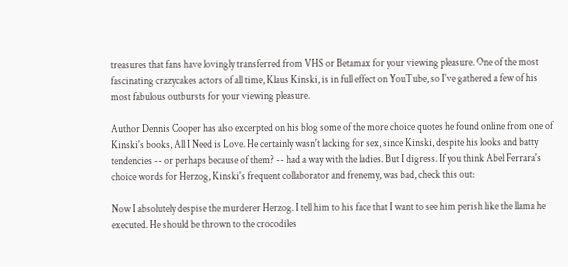treasures that fans have lovingly transferred from VHS or Betamax for your viewing pleasure. One of the most fascinating crazycakes actors of all time, Klaus Kinski, is in full effect on YouTube, so I've gathered a few of his most fabulous outbursts for your viewing pleasure.

Author Dennis Cooper has also excerpted on his blog some of the more choice quotes he found online from one of Kinski's books, All I Need is Love. He certainly wasn't lacking for sex, since Kinski, despite his looks and batty tendencies -- or perhaps because of them? -- had a way with the ladies. But I digress. If you think Abel Ferrara's choice words for Herzog, Kinski's frequent collaborator and frenemy, was bad, check this out:

Now I absolutely despise the murderer Herzog. I tell him to his face that I want to see him perish like the llama he executed. He should be thrown to the crocodiles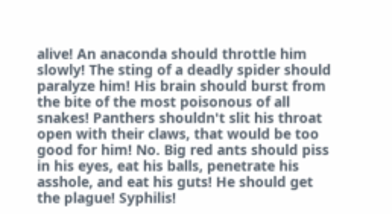alive! An anaconda should throttle him slowly! The sting of a deadly spider should paralyze him! His brain should burst from the bite of the most poisonous of all snakes! Panthers shouldn't slit his throat open with their claws, that would be too good for him! No. Big red ants should piss in his eyes, eat his balls, penetrate his asshole, and eat his guts! He should get the plague! Syphilis!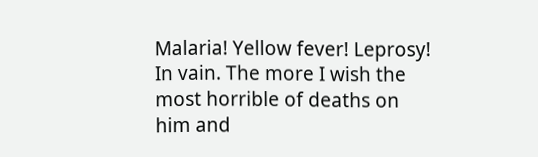Malaria! Yellow fever! Leprosy! In vain. The more I wish the most horrible of deaths on him and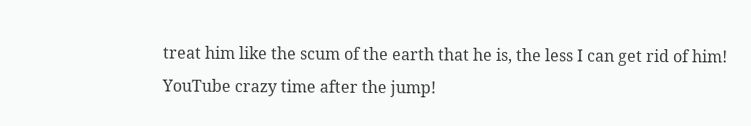treat him like the scum of the earth that he is, the less I can get rid of him!
YouTube crazy time after the jump!